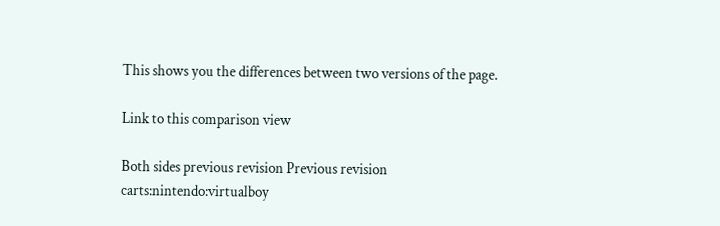This shows you the differences between two versions of the page.

Link to this comparison view

Both sides previous revision Previous revision
carts:nintendo:virtualboy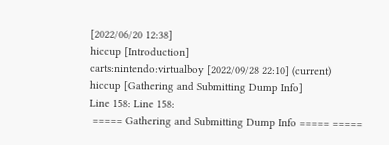[2022/06/20 12:38]
hiccup [Introduction]
carts:nintendo:virtualboy [2022/09/28 22:10] (current)
hiccup [Gathering and Submitting Dump Info]
Line 158: Line 158:
 ===== Gathering and Submitting Dump Info ===== =====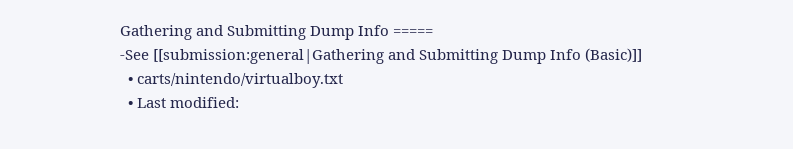Gathering and Submitting Dump Info =====
-See [[submission:general|Gathering and Submitting Dump Info (Basic)]]
  • carts/nintendo/virtualboy.txt
  • Last modified: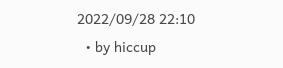2022/09/28 22:10
  • by hiccup